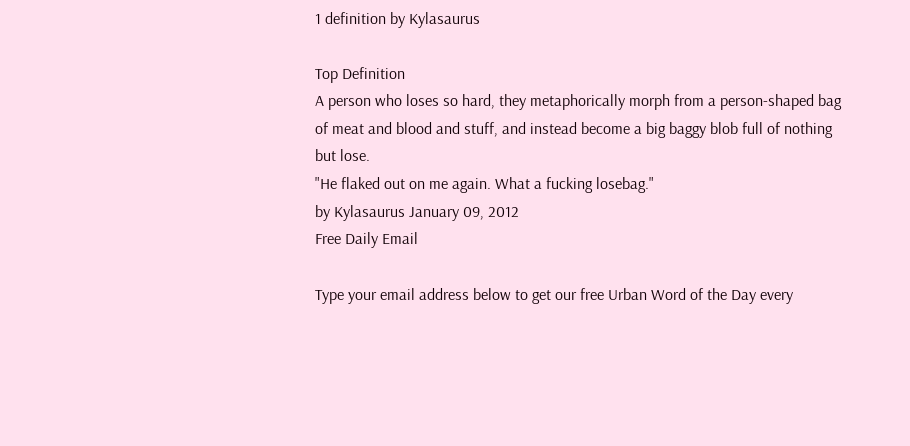1 definition by Kylasaurus

Top Definition
A person who loses so hard, they metaphorically morph from a person-shaped bag of meat and blood and stuff, and instead become a big baggy blob full of nothing but lose.
"He flaked out on me again. What a fucking losebag."
by Kylasaurus January 09, 2012
Free Daily Email

Type your email address below to get our free Urban Word of the Day every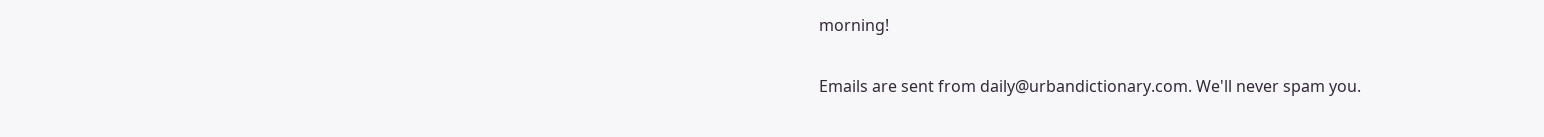morning!

Emails are sent from daily@urbandictionary.com. We'll never spam you.